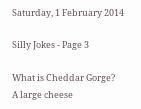Saturday, 1 February 2014

Silly Jokes - Page 3

What is Cheddar Gorge?
A large cheese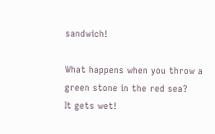sandwich!

What happens when you throw a green stone in the red sea?
It gets wet!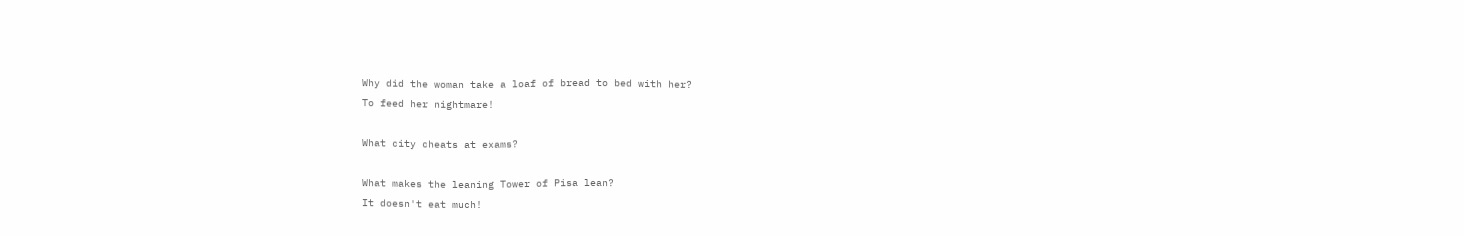Why did the woman take a loaf of bread to bed with her?
To feed her nightmare!

What city cheats at exams?

What makes the leaning Tower of Pisa lean?
It doesn't eat much!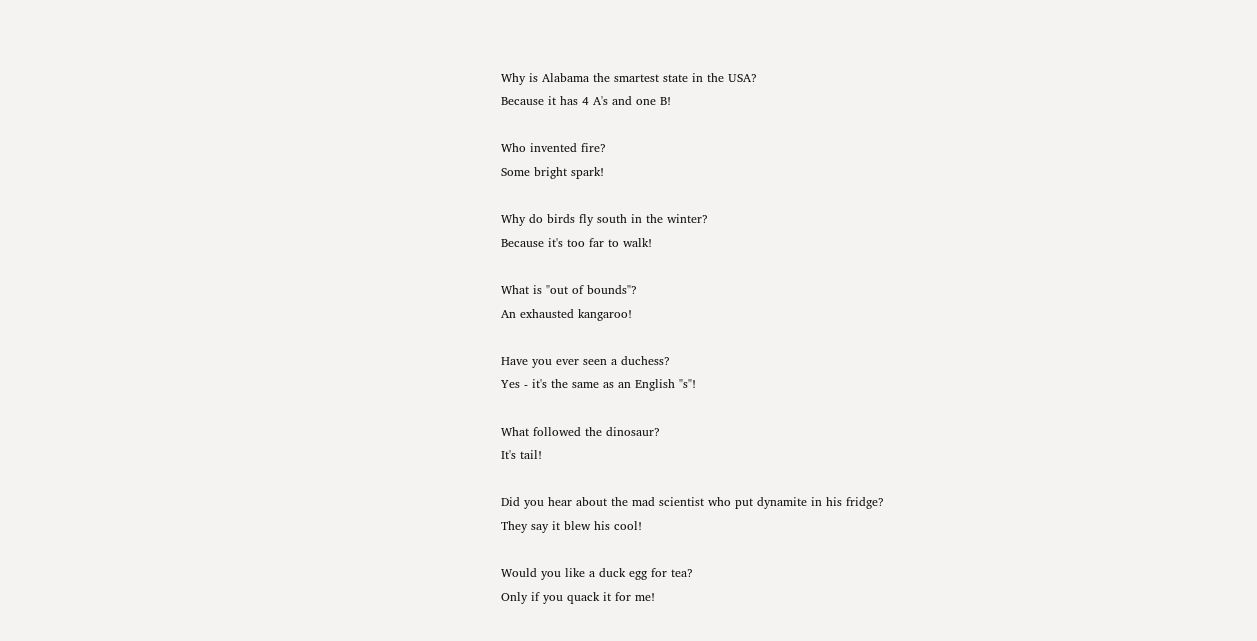Why is Alabama the smartest state in the USA?
Because it has 4 A's and one B!

Who invented fire?
Some bright spark!

Why do birds fly south in the winter?
Because it's too far to walk!

What is "out of bounds"?
An exhausted kangaroo!

Have you ever seen a duchess?
Yes - it's the same as an English "s"!

What followed the dinosaur?
It's tail!

Did you hear about the mad scientist who put dynamite in his fridge?
They say it blew his cool!

Would you like a duck egg for tea?
Only if you quack it for me!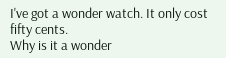I've got a wonder watch. It only cost fifty cents.
Why is it a wonder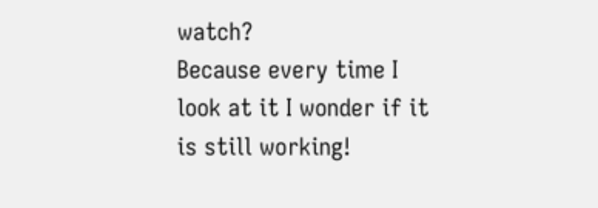watch?
Because every time I look at it I wonder if it is still working!